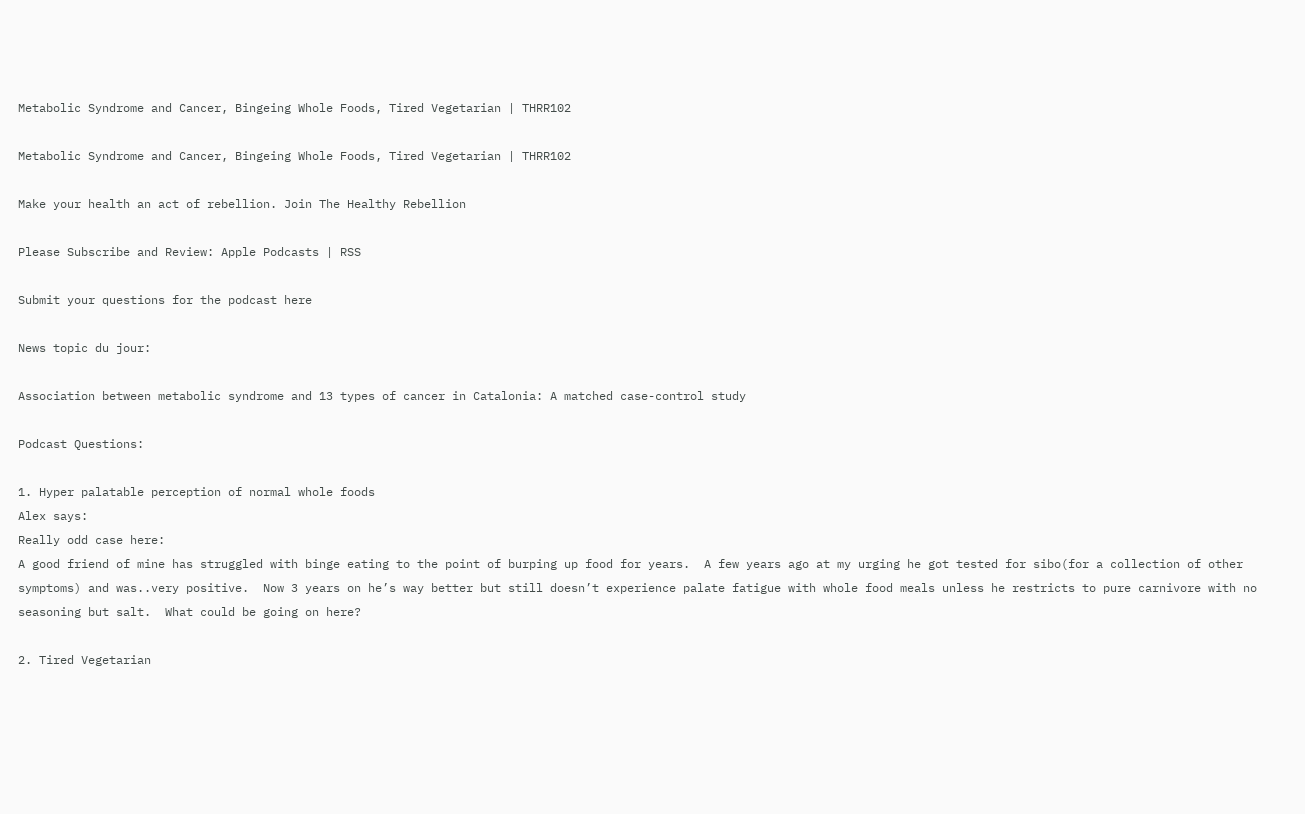Metabolic Syndrome and Cancer, Bingeing Whole Foods, Tired Vegetarian | THRR102

Metabolic Syndrome and Cancer, Bingeing Whole Foods, Tired Vegetarian | THRR102

Make your health an act of rebellion. Join The Healthy Rebellion

Please Subscribe and Review: Apple Podcasts | RSS

Submit your questions for the podcast here

News topic du jour:

Association between metabolic syndrome and 13 types of cancer in Catalonia: A matched case-control study

Podcast Questions:

1. Hyper palatable perception of normal whole foods
Alex says:
Really odd case here:
A good friend of mine has struggled with binge eating to the point of burping up food for years.  A few years ago at my urging he got tested for sibo(for a collection of other symptoms) and was..very positive.  Now 3 years on he’s way better but still doesn’t experience palate fatigue with whole food meals unless he restricts to pure carnivore with no seasoning but salt.  What could be going on here?

2. Tired Vegetarian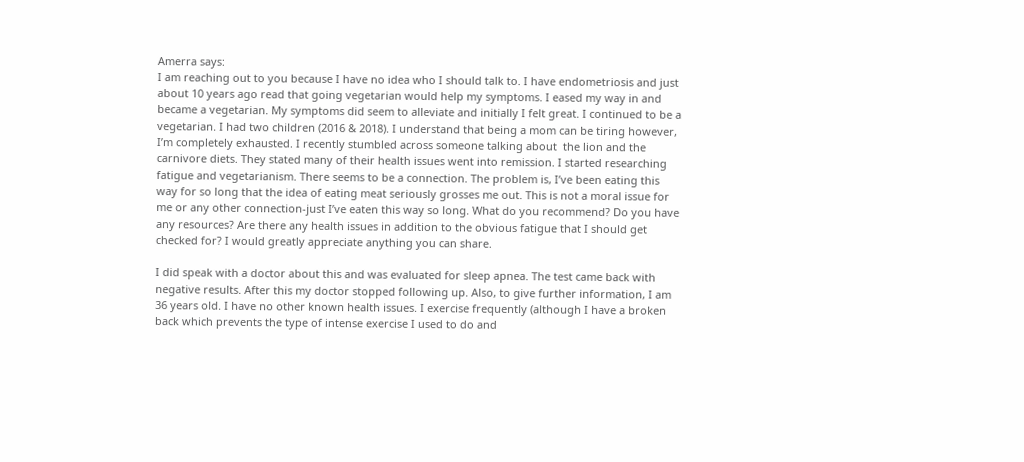Amerra says:
I am reaching out to you because I have no idea who I should talk to. I have endometriosis and just about 10 years ago read that going vegetarian would help my symptoms. I eased my way in and became a vegetarian. My symptoms did seem to alleviate and initially I felt great. I continued to be a vegetarian. I had two children (2016 & 2018). I understand that being a mom can be tiring however, I’m completely exhausted. I recently stumbled across someone talking about  the lion and the carnivore diets. They stated many of their health issues went into remission. I started researching fatigue and vegetarianism. There seems to be a connection. The problem is, I’ve been eating this way for so long that the idea of eating meat seriously grosses me out. This is not a moral issue for me or any other connection-just I’ve eaten this way so long. What do you recommend? Do you have any resources? Are there any health issues in addition to the obvious fatigue that I should get checked for? I would greatly appreciate anything you can share.

I did speak with a doctor about this and was evaluated for sleep apnea. The test came back with negative results. After this my doctor stopped following up. Also, to give further information, I am 36 years old. I have no other known health issues. I exercise frequently (although I have a broken back which prevents the type of intense exercise I used to do and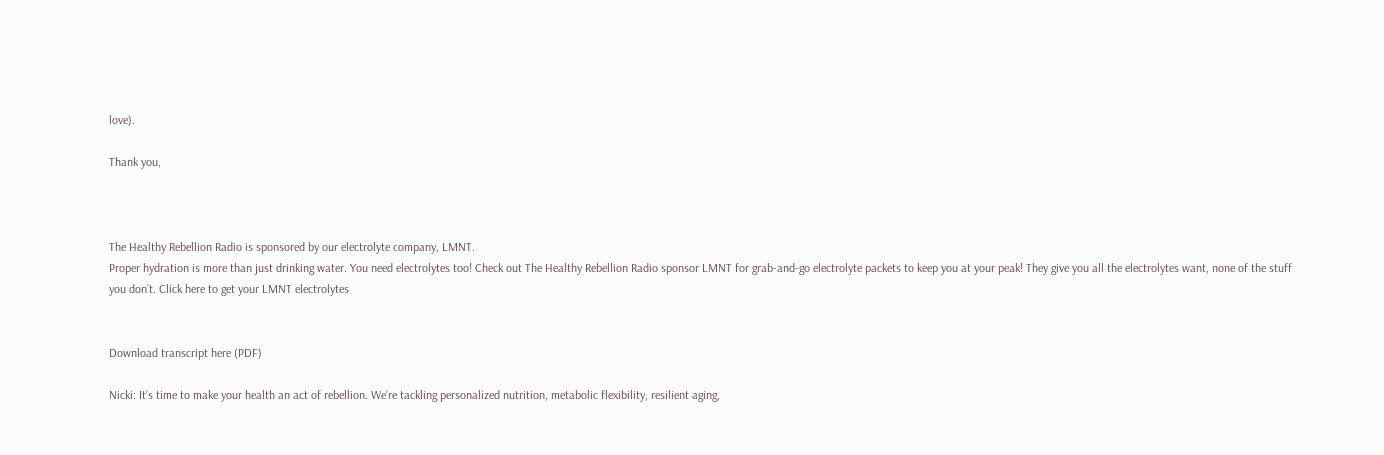love).

Thank you,



The Healthy Rebellion Radio is sponsored by our electrolyte company, LMNT.
Proper hydration is more than just drinking water. You need electrolytes too! Check out The Healthy Rebellion Radio sponsor LMNT for grab-and-go electrolyte packets to keep you at your peak! They give you all the electrolytes want, none of the stuff you don’t. Click here to get your LMNT electrolytes


Download transcript here (PDF)

Nicki: It’s time to make your health an act of rebellion. We’re tackling personalized nutrition, metabolic flexibility, resilient aging,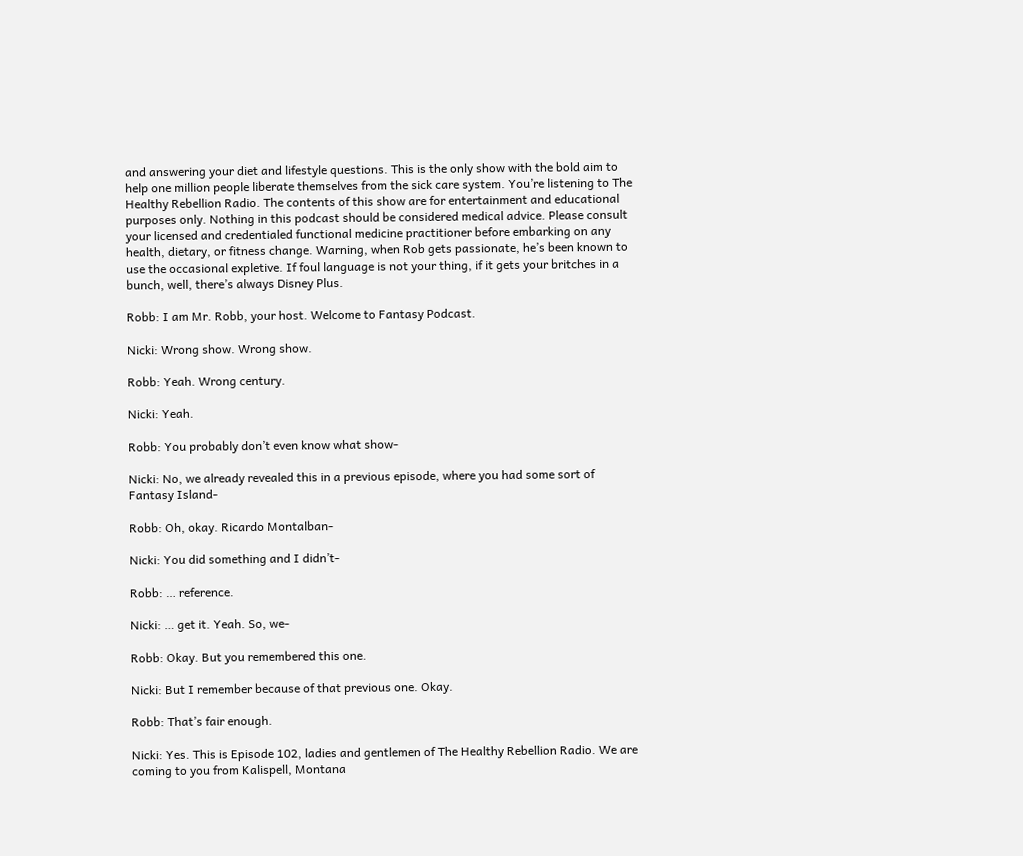and answering your diet and lifestyle questions. This is the only show with the bold aim to help one million people liberate themselves from the sick care system. You’re listening to The Healthy Rebellion Radio. The contents of this show are for entertainment and educational purposes only. Nothing in this podcast should be considered medical advice. Please consult your licensed and credentialed functional medicine practitioner before embarking on any health, dietary, or fitness change. Warning, when Rob gets passionate, he’s been known to use the occasional expletive. If foul language is not your thing, if it gets your britches in a bunch, well, there’s always Disney Plus.

Robb: I am Mr. Robb, your host. Welcome to Fantasy Podcast.

Nicki: Wrong show. Wrong show.

Robb: Yeah. Wrong century.

Nicki: Yeah.

Robb: You probably don’t even know what show-

Nicki: No, we already revealed this in a previous episode, where you had some sort of Fantasy Island-

Robb: Oh, okay. Ricardo Montalban-

Nicki: You did something and I didn’t-

Robb: … reference.

Nicki: … get it. Yeah. So, we-

Robb: Okay. But you remembered this one.

Nicki: But I remember because of that previous one. Okay.

Robb: That’s fair enough.

Nicki: Yes. This is Episode 102, ladies and gentlemen of The Healthy Rebellion Radio. We are coming to you from Kalispell, Montana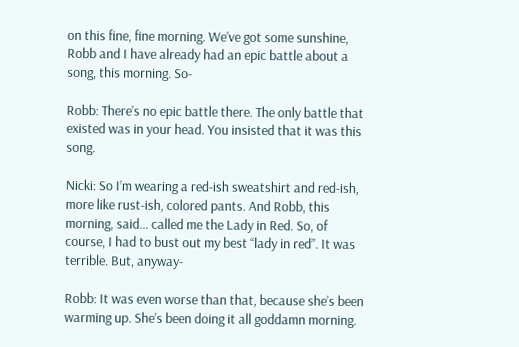on this fine, fine morning. We’ve got some sunshine, Robb and I have already had an epic battle about a song, this morning. So-

Robb: There’s no epic battle there. The only battle that existed was in your head. You insisted that it was this song.

Nicki: So I’m wearing a red-ish sweatshirt and red-ish, more like rust-ish, colored pants. And Robb, this morning, said… called me the Lady in Red. So, of course, I had to bust out my best “lady in red”. It was terrible. But, anyway-

Robb: It was even worse than that, because she’s been warming up. She’s been doing it all goddamn morning.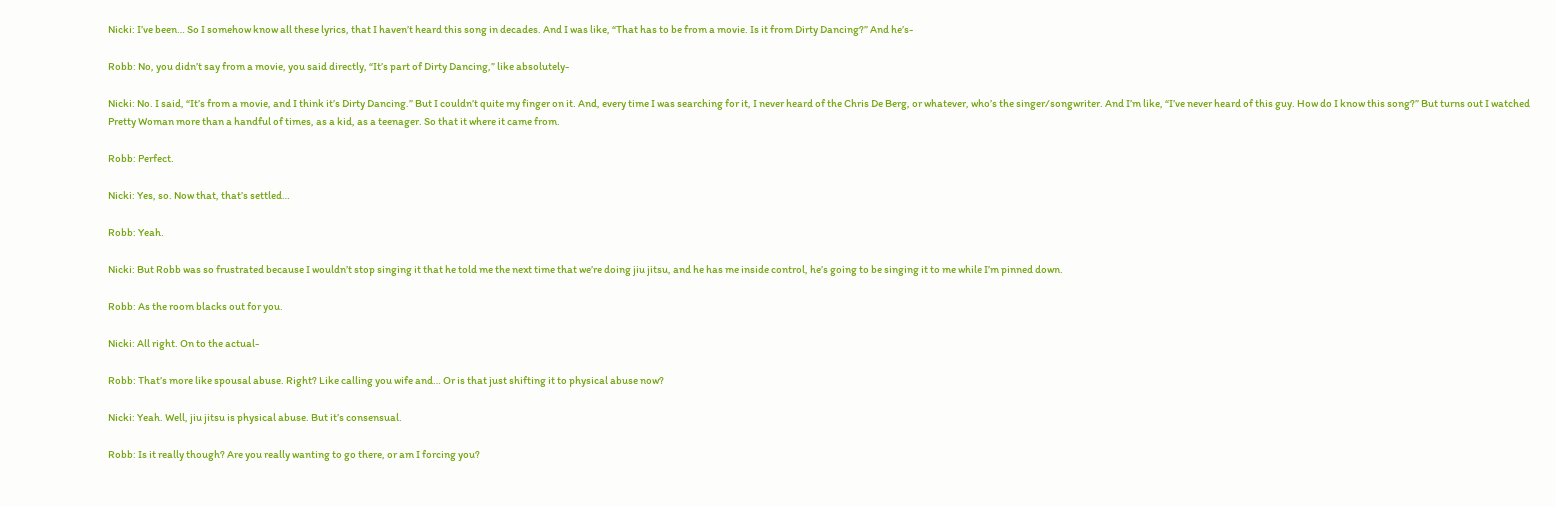Nicki: I’ve been… So I somehow know all these lyrics, that I haven’t heard this song in decades. And I was like, “That has to be from a movie. Is it from Dirty Dancing?” And he’s-

Robb: No, you didn’t say from a movie, you said directly, “It’s part of Dirty Dancing,” like absolutely-

Nicki: No. I said, “It’s from a movie, and I think it’s Dirty Dancing.” But I couldn’t quite my finger on it. And, every time I was searching for it, I never heard of the Chris De Berg, or whatever, who’s the singer/songwriter. And I’m like, “I’ve never heard of this guy. How do I know this song?” But turns out I watched Pretty Woman more than a handful of times, as a kid, as a teenager. So that it where it came from.

Robb: Perfect.

Nicki: Yes, so. Now that, that’s settled…

Robb: Yeah.

Nicki: But Robb was so frustrated because I wouldn’t stop singing it that he told me the next time that we’re doing jiu jitsu, and he has me inside control, he’s going to be singing it to me while I’m pinned down.

Robb: As the room blacks out for you.

Nicki: All right. On to the actual-

Robb: That’s more like spousal abuse. Right? Like calling you wife and… Or is that just shifting it to physical abuse now?

Nicki: Yeah. Well, jiu jitsu is physical abuse. But it’s consensual.

Robb: Is it really though? Are you really wanting to go there, or am I forcing you?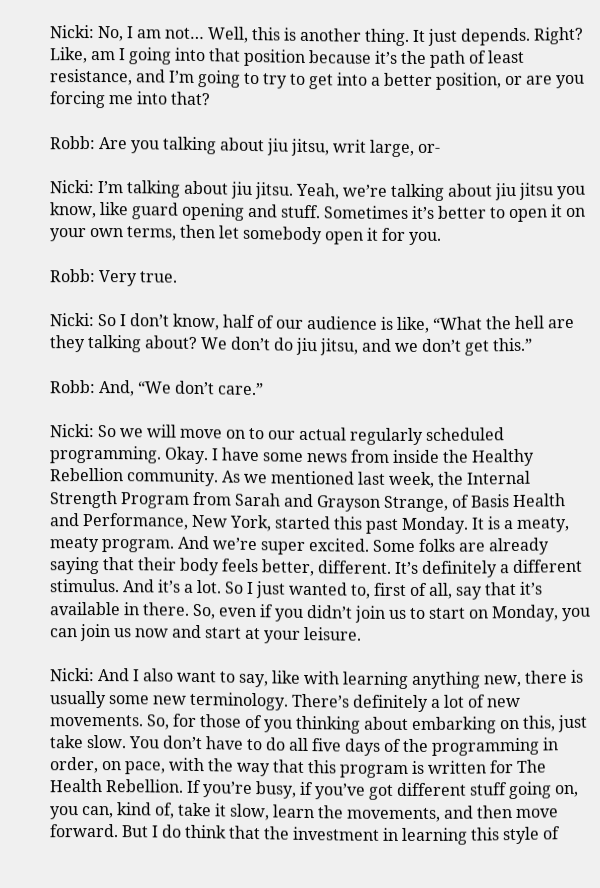Nicki: No, I am not… Well, this is another thing. It just depends. Right? Like, am I going into that position because it’s the path of least resistance, and I’m going to try to get into a better position, or are you forcing me into that?

Robb: Are you talking about jiu jitsu, writ large, or-

Nicki: I’m talking about jiu jitsu. Yeah, we’re talking about jiu jitsu you know, like guard opening and stuff. Sometimes it’s better to open it on your own terms, then let somebody open it for you.

Robb: Very true.

Nicki: So I don’t know, half of our audience is like, “What the hell are they talking about? We don’t do jiu jitsu, and we don’t get this.”

Robb: And, “We don’t care.”

Nicki: So we will move on to our actual regularly scheduled programming. Okay. I have some news from inside the Healthy Rebellion community. As we mentioned last week, the Internal Strength Program from Sarah and Grayson Strange, of Basis Health and Performance, New York, started this past Monday. It is a meaty, meaty program. And we’re super excited. Some folks are already saying that their body feels better, different. It’s definitely a different stimulus. And it’s a lot. So I just wanted to, first of all, say that it’s available in there. So, even if you didn’t join us to start on Monday, you can join us now and start at your leisure.

Nicki: And I also want to say, like with learning anything new, there is usually some new terminology. There’s definitely a lot of new movements. So, for those of you thinking about embarking on this, just take slow. You don’t have to do all five days of the programming in order, on pace, with the way that this program is written for The Health Rebellion. If you’re busy, if you’ve got different stuff going on, you can, kind of, take it slow, learn the movements, and then move forward. But I do think that the investment in learning this style of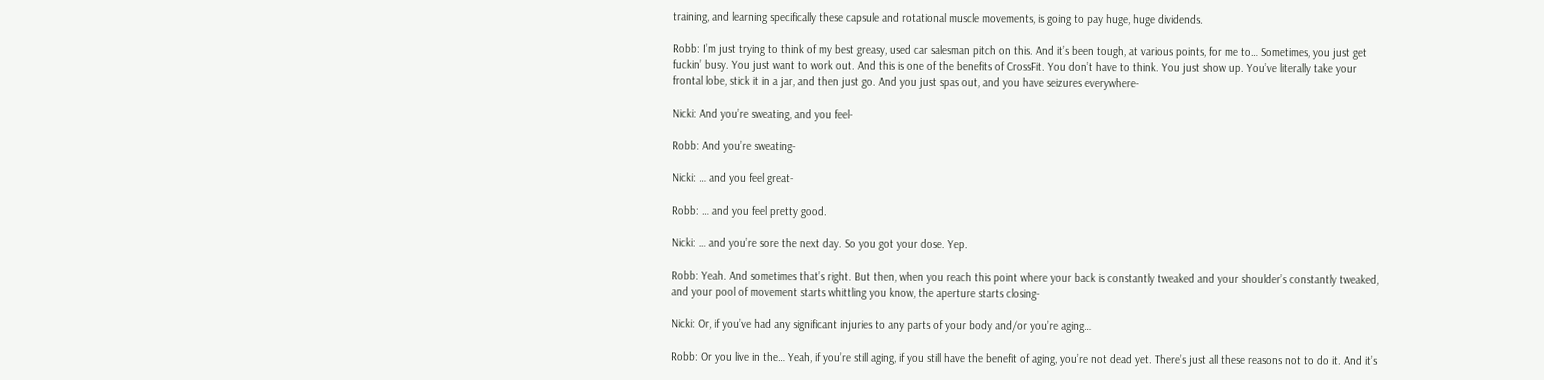training, and learning specifically these capsule and rotational muscle movements, is going to pay huge, huge dividends.

Robb: I’m just trying to think of my best greasy, used car salesman pitch on this. And it’s been tough, at various points, for me to… Sometimes, you just get fuckin’ busy. You just want to work out. And this is one of the benefits of CrossFit. You don’t have to think. You just show up. You’ve literally take your frontal lobe, stick it in a jar, and then just go. And you just spas out, and you have seizures everywhere-

Nicki: And you’re sweating, and you feel-

Robb: And you’re sweating-

Nicki: … and you feel great-

Robb: … and you feel pretty good.

Nicki: … and you’re sore the next day. So you got your dose. Yep.

Robb: Yeah. And sometimes that’s right. But then, when you reach this point where your back is constantly tweaked and your shoulder’s constantly tweaked, and your pool of movement starts whittling you know, the aperture starts closing-

Nicki: Or, if you’ve had any significant injuries to any parts of your body and/or you’re aging…

Robb: Or you live in the… Yeah, if you’re still aging, if you still have the benefit of aging, you’re not dead yet. There’s just all these reasons not to do it. And it’s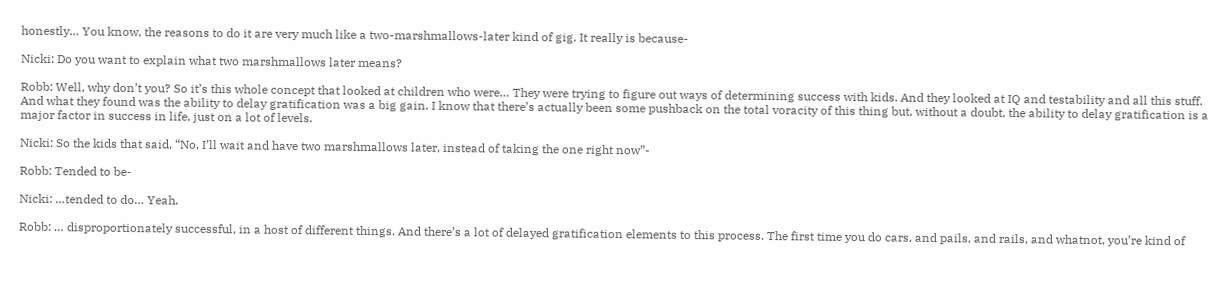honestly… You know, the reasons to do it are very much like a two-marshmallows-later kind of gig. It really is because-

Nicki: Do you want to explain what two marshmallows later means?

Robb: Well, why don’t you? So it’s this whole concept that looked at children who were… They were trying to figure out ways of determining success with kids. And they looked at IQ and testability and all this stuff. And what they found was the ability to delay gratification was a big gain. I know that there’s actually been some pushback on the total voracity of this thing but, without a doubt, the ability to delay gratification is a major factor in success in life, just on a lot of levels.

Nicki: So the kids that said, “No, I’ll wait and have two marshmallows later, instead of taking the one right now”-

Robb: Tended to be-

Nicki: …tended to do… Yeah.

Robb: … disproportionately successful, in a host of different things. And there’s a lot of delayed gratification elements to this process. The first time you do cars, and pails, and rails, and whatnot, you’re kind of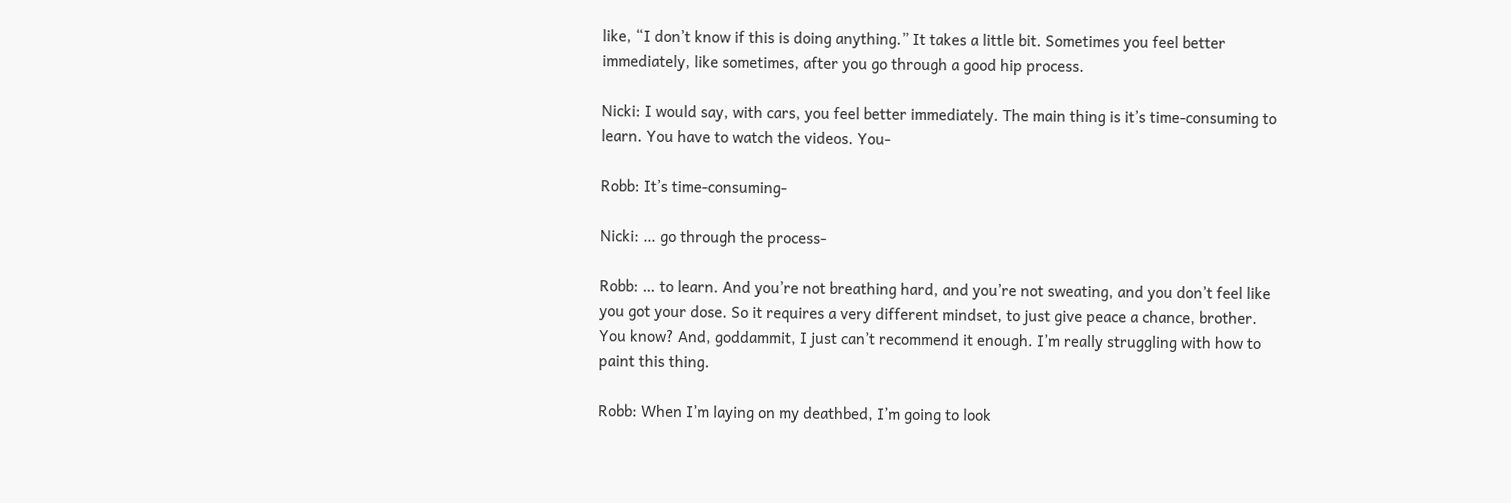like, “I don’t know if this is doing anything.” It takes a little bit. Sometimes you feel better immediately, like sometimes, after you go through a good hip process.

Nicki: I would say, with cars, you feel better immediately. The main thing is it’s time-consuming to learn. You have to watch the videos. You-

Robb: It’s time-consuming-

Nicki: … go through the process-

Robb: … to learn. And you’re not breathing hard, and you’re not sweating, and you don’t feel like you got your dose. So it requires a very different mindset, to just give peace a chance, brother. You know? And, goddammit, I just can’t recommend it enough. I’m really struggling with how to paint this thing.

Robb: When I’m laying on my deathbed, I’m going to look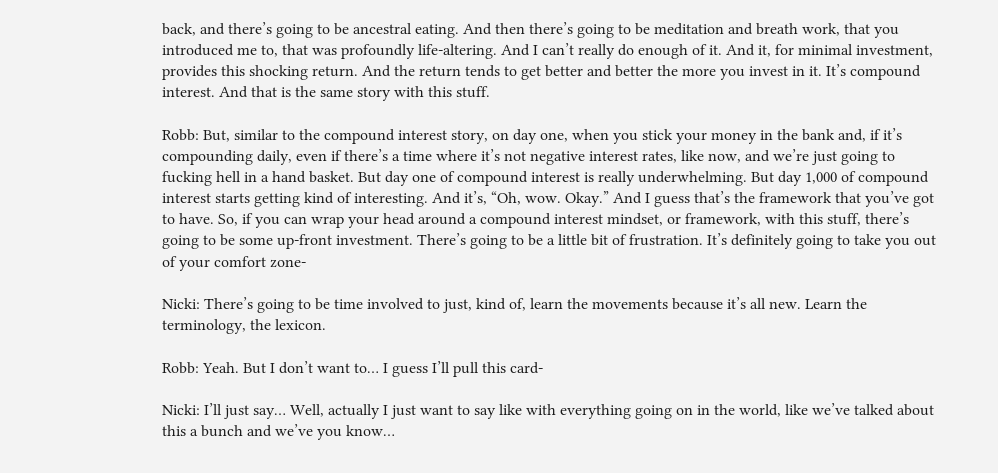back, and there’s going to be ancestral eating. And then there’s going to be meditation and breath work, that you introduced me to, that was profoundly life-altering. And I can’t really do enough of it. And it, for minimal investment, provides this shocking return. And the return tends to get better and better the more you invest in it. It’s compound interest. And that is the same story with this stuff.

Robb: But, similar to the compound interest story, on day one, when you stick your money in the bank and, if it’s compounding daily, even if there’s a time where it’s not negative interest rates, like now, and we’re just going to fucking hell in a hand basket. But day one of compound interest is really underwhelming. But day 1,000 of compound interest starts getting kind of interesting. And it’s, “Oh, wow. Okay.” And I guess that’s the framework that you’ve got to have. So, if you can wrap your head around a compound interest mindset, or framework, with this stuff, there’s going to be some up-front investment. There’s going to be a little bit of frustration. It’s definitely going to take you out of your comfort zone-

Nicki: There’s going to be time involved to just, kind of, learn the movements because it’s all new. Learn the terminology, the lexicon.

Robb: Yeah. But I don’t want to… I guess I’ll pull this card-

Nicki: I’ll just say… Well, actually I just want to say like with everything going on in the world, like we’ve talked about this a bunch and we’ve you know…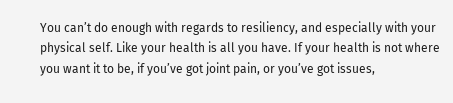You can’t do enough with regards to resiliency, and especially with your physical self. Like your health is all you have. If your health is not where you want it to be, if you’ve got joint pain, or you’ve got issues,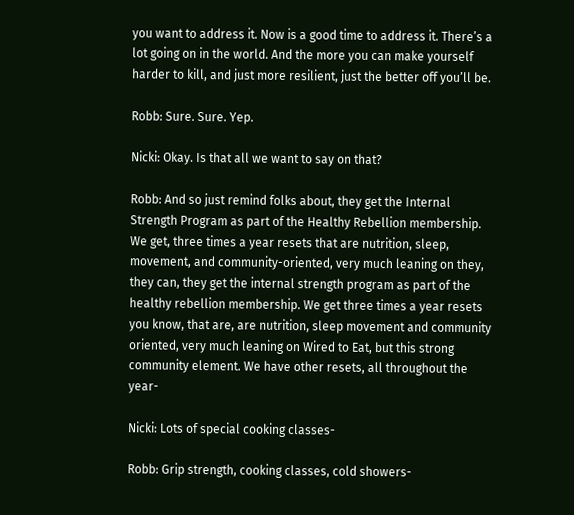you want to address it. Now is a good time to address it. There’s a lot going on in the world. And the more you can make yourself harder to kill, and just more resilient, just the better off you’ll be.

Robb: Sure. Sure. Yep.

Nicki: Okay. Is that all we want to say on that?

Robb: And so just remind folks about, they get the Internal Strength Program as part of the Healthy Rebellion membership. We get, three times a year resets that are nutrition, sleep, movement, and community-oriented, very much leaning on they, they can, they get the internal strength program as part of the healthy rebellion membership. We get three times a year resets you know, that are, are nutrition, sleep movement and community oriented, very much leaning on Wired to Eat, but this strong community element. We have other resets, all throughout the year-

Nicki: Lots of special cooking classes-

Robb: Grip strength, cooking classes, cold showers-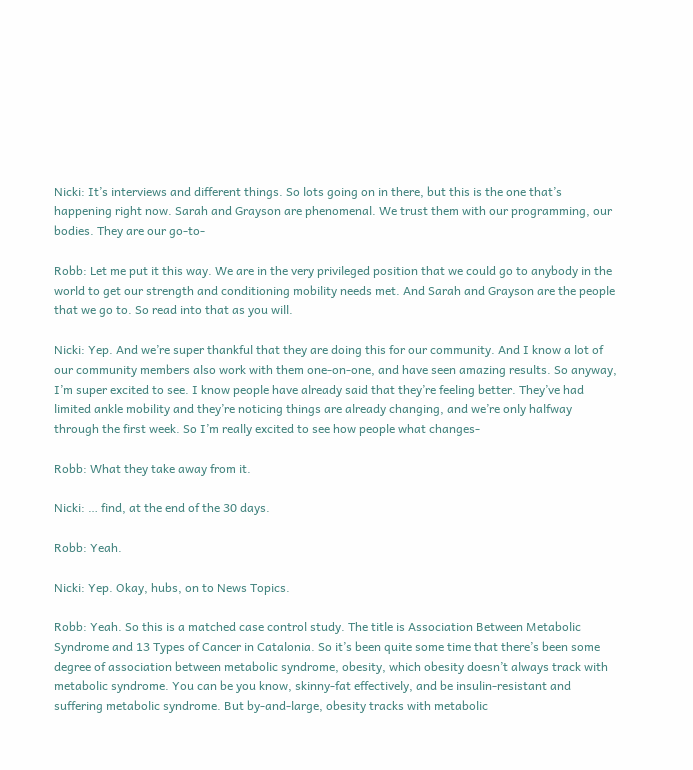Nicki: It’s interviews and different things. So lots going on in there, but this is the one that’s happening right now. Sarah and Grayson are phenomenal. We trust them with our programming, our bodies. They are our go-to-

Robb: Let me put it this way. We are in the very privileged position that we could go to anybody in the world to get our strength and conditioning mobility needs met. And Sarah and Grayson are the people that we go to. So read into that as you will.

Nicki: Yep. And we’re super thankful that they are doing this for our community. And I know a lot of our community members also work with them one-on-one, and have seen amazing results. So anyway, I’m super excited to see. I know people have already said that they’re feeling better. They’ve had limited ankle mobility and they’re noticing things are already changing, and we’re only halfway through the first week. So I’m really excited to see how people what changes-

Robb: What they take away from it.

Nicki: … find, at the end of the 30 days.

Robb: Yeah.

Nicki: Yep. Okay, hubs, on to News Topics.

Robb: Yeah. So this is a matched case control study. The title is Association Between Metabolic Syndrome and 13 Types of Cancer in Catalonia. So it’s been quite some time that there’s been some degree of association between metabolic syndrome, obesity, which obesity doesn’t always track with metabolic syndrome. You can be you know, skinny-fat effectively, and be insulin-resistant and suffering metabolic syndrome. But by-and-large, obesity tracks with metabolic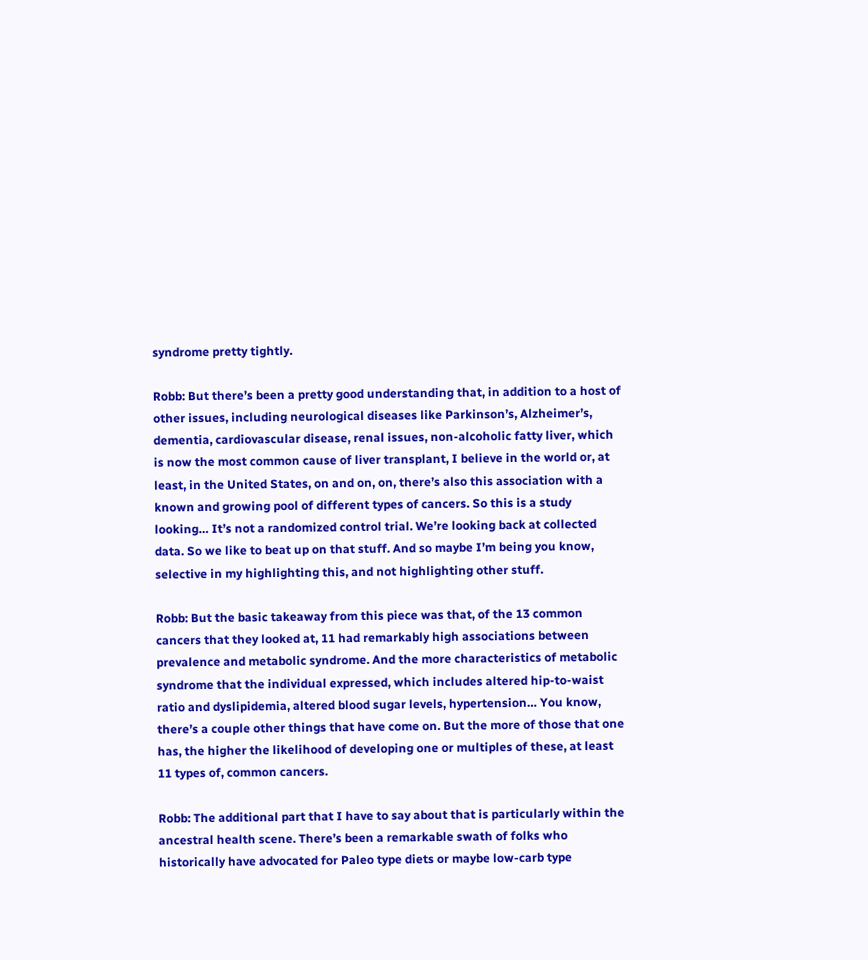syndrome pretty tightly.

Robb: But there’s been a pretty good understanding that, in addition to a host of other issues, including neurological diseases like Parkinson’s, Alzheimer’s, dementia, cardiovascular disease, renal issues, non-alcoholic fatty liver, which is now the most common cause of liver transplant, I believe in the world or, at least, in the United States, on and on, on, there’s also this association with a known and growing pool of different types of cancers. So this is a study looking… It’s not a randomized control trial. We’re looking back at collected data. So we like to beat up on that stuff. And so maybe I’m being you know, selective in my highlighting this, and not highlighting other stuff.

Robb: But the basic takeaway from this piece was that, of the 13 common cancers that they looked at, 11 had remarkably high associations between prevalence and metabolic syndrome. And the more characteristics of metabolic syndrome that the individual expressed, which includes altered hip-to-waist ratio and dyslipidemia, altered blood sugar levels, hypertension… You know, there’s a couple other things that have come on. But the more of those that one has, the higher the likelihood of developing one or multiples of these, at least 11 types of, common cancers.

Robb: The additional part that I have to say about that is particularly within the ancestral health scene. There’s been a remarkable swath of folks who historically have advocated for Paleo type diets or maybe low-carb type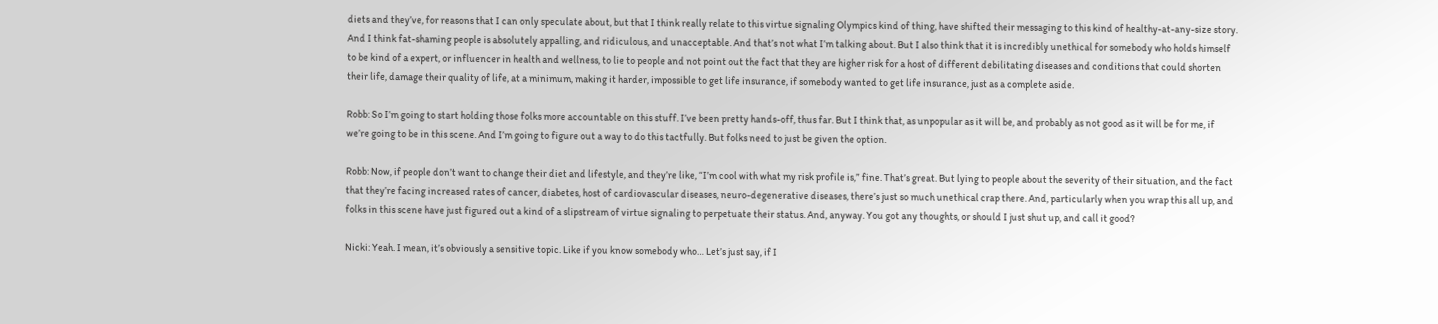diets and they’ve, for reasons that I can only speculate about, but that I think really relate to this virtue signaling Olympics kind of thing, have shifted their messaging to this kind of healthy-at-any-size story. And I think fat-shaming people is absolutely appalling, and ridiculous, and unacceptable. And that’s not what I’m talking about. But I also think that it is incredibly unethical for somebody who holds himself to be kind of a expert, or influencer in health and wellness, to lie to people and not point out the fact that they are higher risk for a host of different debilitating diseases and conditions that could shorten their life, damage their quality of life, at a minimum, making it harder, impossible to get life insurance, if somebody wanted to get life insurance, just as a complete aside.

Robb: So I’m going to start holding those folks more accountable on this stuff. I’ve been pretty hands-off, thus far. But I think that, as unpopular as it will be, and probably as not good as it will be for me, if we’re going to be in this scene. And I’m going to figure out a way to do this tactfully. But folks need to just be given the option.

Robb: Now, if people don’t want to change their diet and lifestyle, and they’re like, “I’m cool with what my risk profile is,” fine. That’s great. But lying to people about the severity of their situation, and the fact that they’re facing increased rates of cancer, diabetes, host of cardiovascular diseases, neuro-degenerative diseases, there’s just so much unethical crap there. And, particularly when you wrap this all up, and folks in this scene have just figured out a kind of a slipstream of virtue signaling to perpetuate their status. And, anyway. You got any thoughts, or should I just shut up, and call it good?

Nicki: Yeah. I mean, it’s obviously a sensitive topic. Like if you know somebody who… Let’s just say, if I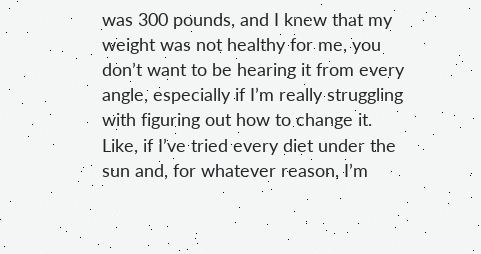was 300 pounds, and I knew that my weight was not healthy for me, you don’t want to be hearing it from every angle, especially if I’m really struggling with figuring out how to change it. Like, if I’ve tried every diet under the sun and, for whatever reason, I’m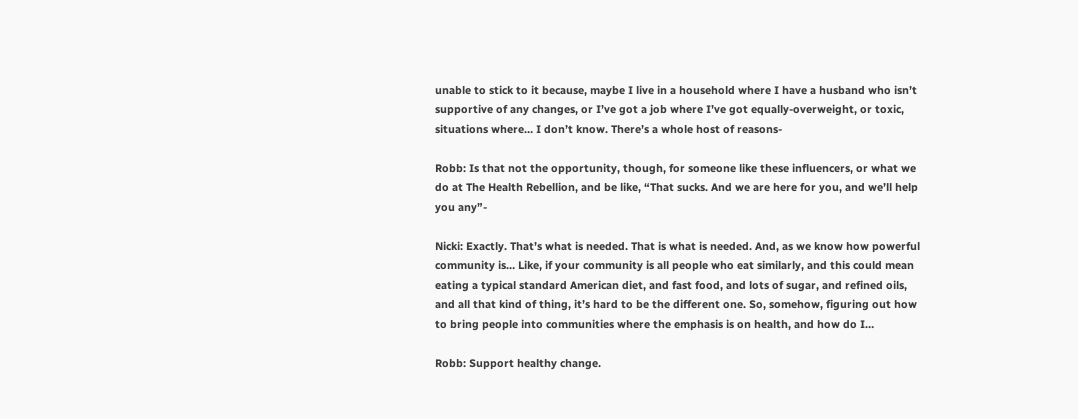unable to stick to it because, maybe I live in a household where I have a husband who isn’t supportive of any changes, or I’ve got a job where I’ve got equally-overweight, or toxic, situations where… I don’t know. There’s a whole host of reasons-

Robb: Is that not the opportunity, though, for someone like these influencers, or what we do at The Health Rebellion, and be like, “That sucks. And we are here for you, and we’ll help you any”-

Nicki: Exactly. That’s what is needed. That is what is needed. And, as we know how powerful community is… Like, if your community is all people who eat similarly, and this could mean eating a typical standard American diet, and fast food, and lots of sugar, and refined oils, and all that kind of thing, it’s hard to be the different one. So, somehow, figuring out how to bring people into communities where the emphasis is on health, and how do I…

Robb: Support healthy change.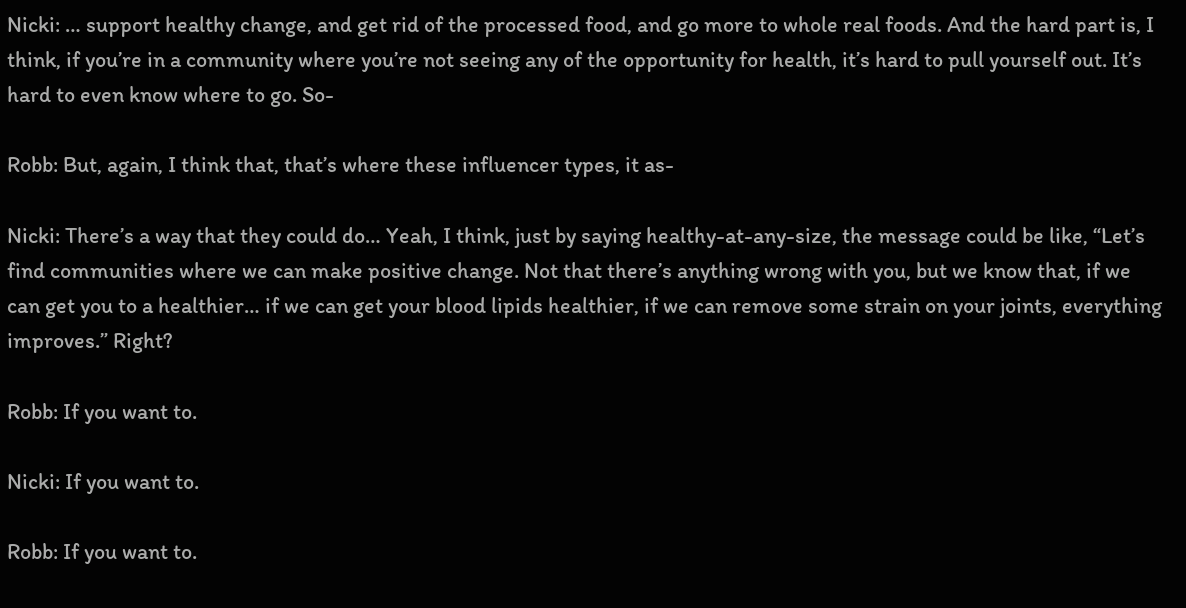Nicki: … support healthy change, and get rid of the processed food, and go more to whole real foods. And the hard part is, I think, if you’re in a community where you’re not seeing any of the opportunity for health, it’s hard to pull yourself out. It’s hard to even know where to go. So-

Robb: But, again, I think that, that’s where these influencer types, it as-

Nicki: There’s a way that they could do… Yeah, I think, just by saying healthy-at-any-size, the message could be like, “Let’s find communities where we can make positive change. Not that there’s anything wrong with you, but we know that, if we can get you to a healthier… if we can get your blood lipids healthier, if we can remove some strain on your joints, everything improves.” Right?

Robb: If you want to.

Nicki: If you want to.

Robb: If you want to.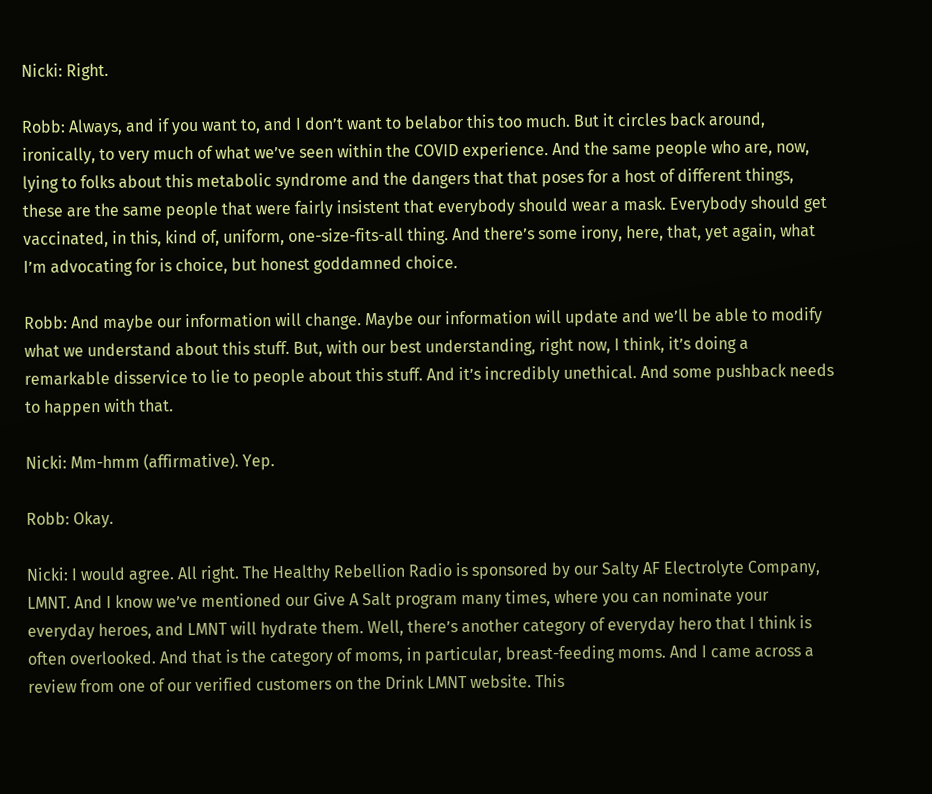Nicki: Right.

Robb: Always, and if you want to, and I don’t want to belabor this too much. But it circles back around, ironically, to very much of what we’ve seen within the COVID experience. And the same people who are, now, lying to folks about this metabolic syndrome and the dangers that that poses for a host of different things, these are the same people that were fairly insistent that everybody should wear a mask. Everybody should get vaccinated, in this, kind of, uniform, one-size-fits-all thing. And there’s some irony, here, that, yet again, what I’m advocating for is choice, but honest goddamned choice.

Robb: And maybe our information will change. Maybe our information will update and we’ll be able to modify what we understand about this stuff. But, with our best understanding, right now, I think, it’s doing a remarkable disservice to lie to people about this stuff. And it’s incredibly unethical. And some pushback needs to happen with that.

Nicki: Mm-hmm (affirmative). Yep.

Robb: Okay.

Nicki: I would agree. All right. The Healthy Rebellion Radio is sponsored by our Salty AF Electrolyte Company, LMNT. And I know we’ve mentioned our Give A Salt program many times, where you can nominate your everyday heroes, and LMNT will hydrate them. Well, there’s another category of everyday hero that I think is often overlooked. And that is the category of moms, in particular, breast-feeding moms. And I came across a review from one of our verified customers on the Drink LMNT website. This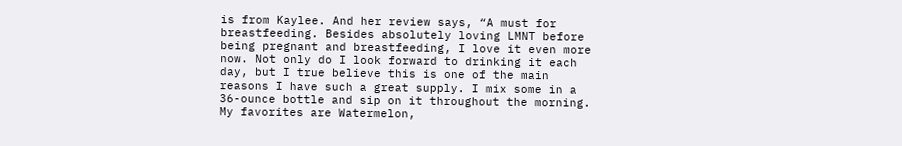is from Kaylee. And her review says, “A must for breastfeeding. Besides absolutely loving LMNT before being pregnant and breastfeeding, I love it even more now. Not only do I look forward to drinking it each day, but I true believe this is one of the main reasons I have such a great supply. I mix some in a 36-ounce bottle and sip on it throughout the morning. My favorites are Watermelon,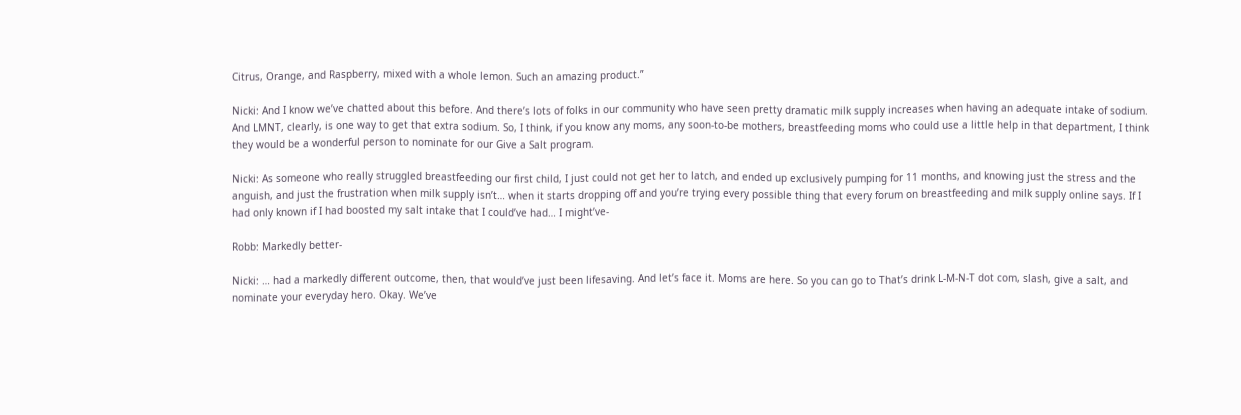Citrus, Orange, and Raspberry, mixed with a whole lemon. Such an amazing product.”

Nicki: And I know we’ve chatted about this before. And there’s lots of folks in our community who have seen pretty dramatic milk supply increases when having an adequate intake of sodium. And LMNT, clearly, is one way to get that extra sodium. So, I think, if you know any moms, any soon-to-be mothers, breastfeeding moms who could use a little help in that department, I think they would be a wonderful person to nominate for our Give a Salt program.

Nicki: As someone who really struggled breastfeeding our first child, I just could not get her to latch, and ended up exclusively pumping for 11 months, and knowing just the stress and the anguish, and just the frustration when milk supply isn’t… when it starts dropping off and you’re trying every possible thing that every forum on breastfeeding and milk supply online says. If I had only known if I had boosted my salt intake that I could’ve had… I might’ve-

Robb: Markedly better-

Nicki: … had a markedly different outcome, then, that would’ve just been lifesaving. And let’s face it. Moms are here. So you can go to That’s drink L-M-N-T dot com, slash, give a salt, and nominate your everyday hero. Okay. We’ve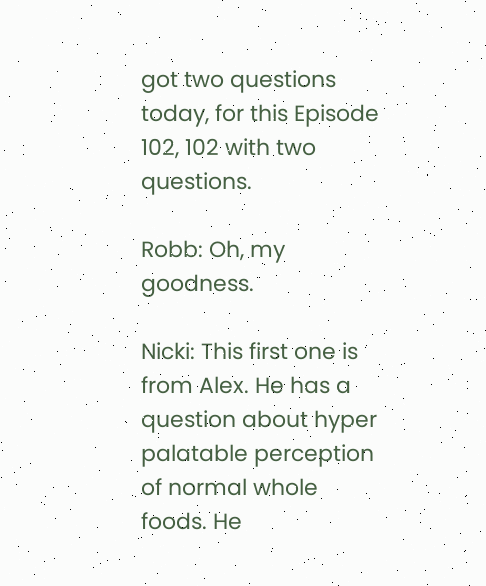got two questions today, for this Episode 102, 102 with two questions.

Robb: Oh, my goodness.

Nicki: This first one is from Alex. He has a question about hyper palatable perception of normal whole foods. He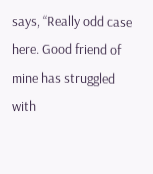says, “Really odd case here. Good friend of mine has struggled with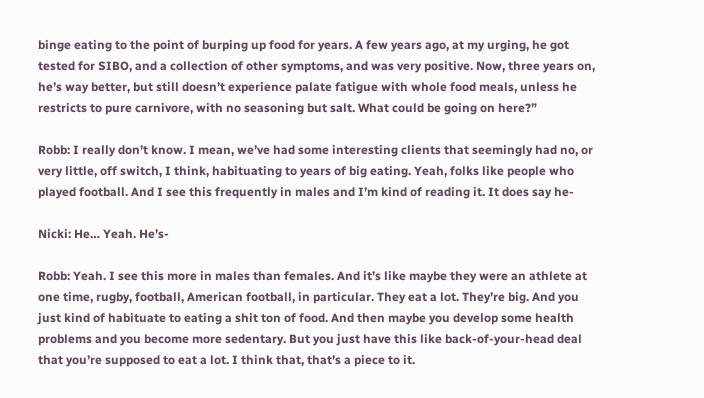binge eating to the point of burping up food for years. A few years ago, at my urging, he got tested for SIBO, and a collection of other symptoms, and was very positive. Now, three years on, he’s way better, but still doesn’t experience palate fatigue with whole food meals, unless he restricts to pure carnivore, with no seasoning but salt. What could be going on here?”

Robb: I really don’t know. I mean, we’ve had some interesting clients that seemingly had no, or very little, off switch, I think, habituating to years of big eating. Yeah, folks like people who played football. And I see this frequently in males and I’m kind of reading it. It does say he-

Nicki: He… Yeah. He’s-

Robb: Yeah. I see this more in males than females. And it’s like maybe they were an athlete at one time, rugby, football, American football, in particular. They eat a lot. They’re big. And you just kind of habituate to eating a shit ton of food. And then maybe you develop some health problems and you become more sedentary. But you just have this like back-of-your-head deal that you’re supposed to eat a lot. I think that, that’s a piece to it.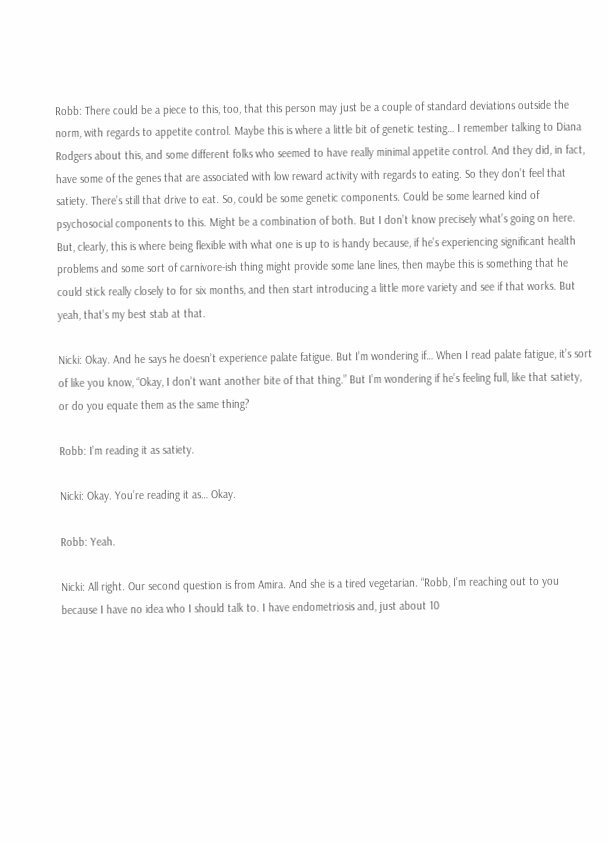Robb: There could be a piece to this, too, that this person may just be a couple of standard deviations outside the norm, with regards to appetite control. Maybe this is where a little bit of genetic testing… I remember talking to Diana Rodgers about this, and some different folks who seemed to have really minimal appetite control. And they did, in fact, have some of the genes that are associated with low reward activity with regards to eating. So they don’t feel that satiety. There’s still that drive to eat. So, could be some genetic components. Could be some learned kind of psychosocial components to this. Might be a combination of both. But I don’t know precisely what’s going on here. But, clearly, this is where being flexible with what one is up to is handy because, if he’s experiencing significant health problems and some sort of carnivore-ish thing might provide some lane lines, then maybe this is something that he could stick really closely to for six months, and then start introducing a little more variety and see if that works. But yeah, that’s my best stab at that.

Nicki: Okay. And he says he doesn’t experience palate fatigue. But I’m wondering if… When I read palate fatigue, it’s sort of like you know, “Okay, I don’t want another bite of that thing.” But I’m wondering if he’s feeling full, like that satiety, or do you equate them as the same thing?

Robb: I’m reading it as satiety.

Nicki: Okay. You’re reading it as… Okay.

Robb: Yeah.

Nicki: All right. Our second question is from Amira. And she is a tired vegetarian. “Robb, I’m reaching out to you because I have no idea who I should talk to. I have endometriosis and, just about 10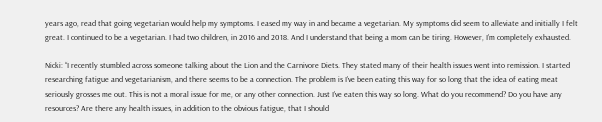years ago, read that going vegetarian would help my symptoms. I eased my way in and became a vegetarian. My symptoms did seem to alleviate and initially I felt great. I continued to be a vegetarian. I had two children, in 2016 and 2018. And I understand that being a mom can be tiring. However, I’m completely exhausted.

Nicki: “I recently stumbled across someone talking about the Lion and the Carnivore Diets. They stated many of their health issues went into remission. I started researching fatigue and vegetarianism, and there seems to be a connection. The problem is I’ve been eating this way for so long that the idea of eating meat seriously grosses me out. This is not a moral issue for me, or any other connection. Just I’ve eaten this way so long. What do you recommend? Do you have any resources? Are there any health issues, in addition to the obvious fatigue, that I should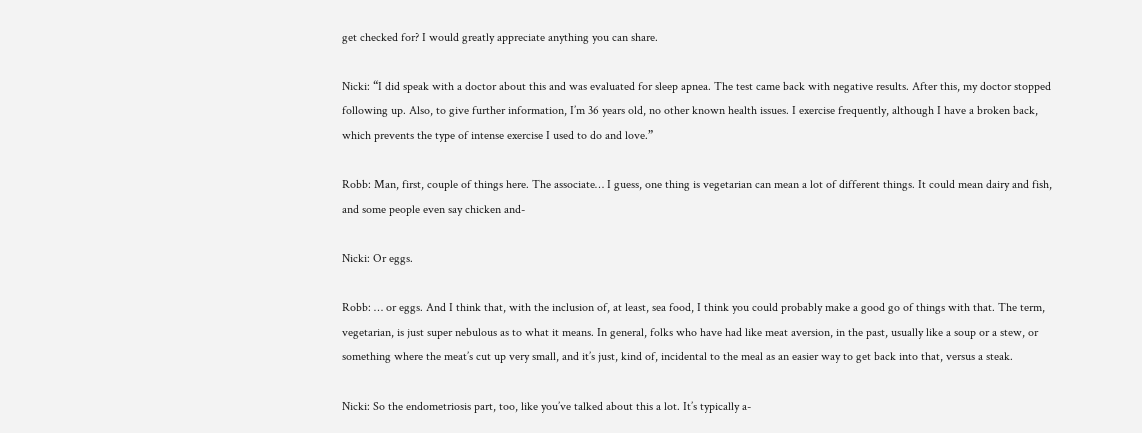get checked for? I would greatly appreciate anything you can share.

Nicki: “I did speak with a doctor about this and was evaluated for sleep apnea. The test came back with negative results. After this, my doctor stopped following up. Also, to give further information, I’m 36 years old, no other known health issues. I exercise frequently, although I have a broken back, which prevents the type of intense exercise I used to do and love.”

Robb: Man, first, couple of things here. The associate… I guess, one thing is vegetarian can mean a lot of different things. It could mean dairy and fish, and some people even say chicken and-

Nicki: Or eggs.

Robb: … or eggs. And I think that, with the inclusion of, at least, sea food, I think you could probably make a good go of things with that. The term, vegetarian, is just super nebulous as to what it means. In general, folks who have had like meat aversion, in the past, usually like a soup or a stew, or something where the meat’s cut up very small, and it’s just, kind of, incidental to the meal as an easier way to get back into that, versus a steak.

Nicki: So the endometriosis part, too, like you’ve talked about this a lot. It’s typically a-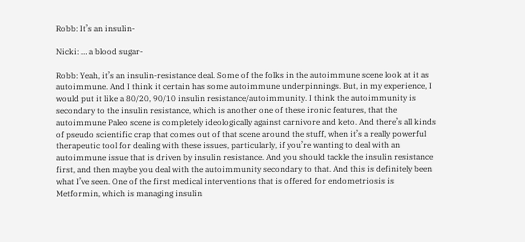Robb: It’s an insulin-

Nicki: … a blood sugar-

Robb: Yeah, it’s an insulin-resistance deal. Some of the folks in the autoimmune scene look at it as autoimmune. And I think it certain has some autoimmune underpinnings. But, in my experience, I would put it like a 80/20, 90/10 insulin resistance/autoimmunity. I think the autoimmunity is secondary to the insulin resistance, which is another one of these ironic features, that the autoimmune Paleo scene is completely ideologically against carnivore and keto. And there’s all kinds of pseudo scientific crap that comes out of that scene around the stuff, when it’s a really powerful therapeutic tool for dealing with these issues, particularly, if you’re wanting to deal with an autoimmune issue that is driven by insulin resistance. And you should tackle the insulin resistance first, and then maybe you deal with the autoimmunity secondary to that. And this is definitely been what I’ve seen. One of the first medical interventions that is offered for endometriosis is Metformin, which is managing insulin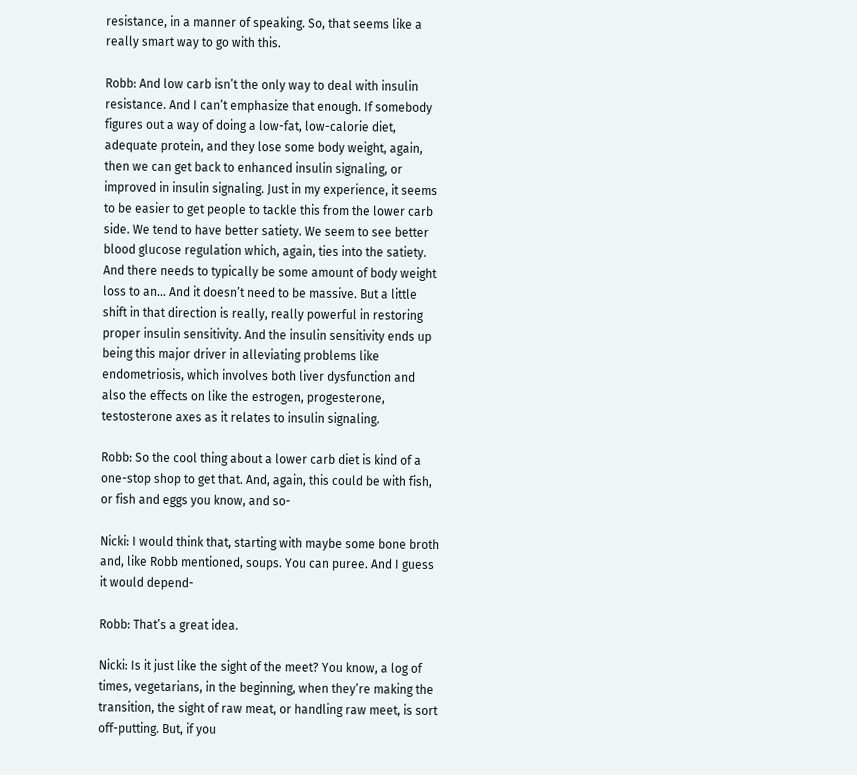resistance, in a manner of speaking. So, that seems like a really smart way to go with this.

Robb: And low carb isn’t the only way to deal with insulin resistance. And I can’t emphasize that enough. If somebody figures out a way of doing a low-fat, low-calorie diet, adequate protein, and they lose some body weight, again, then we can get back to enhanced insulin signaling, or improved in insulin signaling. Just in my experience, it seems to be easier to get people to tackle this from the lower carb side. We tend to have better satiety. We seem to see better blood glucose regulation which, again, ties into the satiety. And there needs to typically be some amount of body weight loss to an… And it doesn’t need to be massive. But a little shift in that direction is really, really powerful in restoring proper insulin sensitivity. And the insulin sensitivity ends up being this major driver in alleviating problems like endometriosis, which involves both liver dysfunction and also the effects on like the estrogen, progesterone, testosterone axes as it relates to insulin signaling.

Robb: So the cool thing about a lower carb diet is kind of a one-stop shop to get that. And, again, this could be with fish, or fish and eggs you know, and so-

Nicki: I would think that, starting with maybe some bone broth and, like Robb mentioned, soups. You can puree. And I guess it would depend-

Robb: That’s a great idea.

Nicki: Is it just like the sight of the meet? You know, a log of times, vegetarians, in the beginning, when they’re making the transition, the sight of raw meat, or handling raw meet, is sort off-putting. But, if you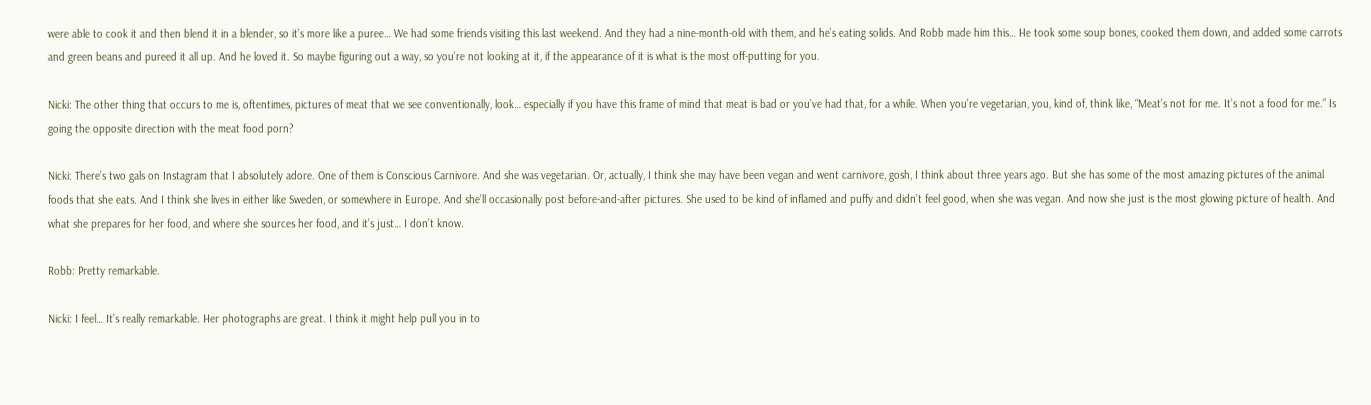were able to cook it and then blend it in a blender, so it’s more like a puree… We had some friends visiting this last weekend. And they had a nine-month-old with them, and he’s eating solids. And Robb made him this… He took some soup bones, cooked them down, and added some carrots and green beans and pureed it all up. And he loved it. So maybe figuring out a way, so you’re not looking at it, if the appearance of it is what is the most off-putting for you.

Nicki: The other thing that occurs to me is, oftentimes, pictures of meat that we see conventionally, look… especially if you have this frame of mind that meat is bad or you’ve had that, for a while. When you’re vegetarian, you, kind of, think like, “Meat’s not for me. It’s not a food for me.” Is going the opposite direction with the meat food porn?

Nicki: There’s two gals on Instagram that I absolutely adore. One of them is Conscious Carnivore. And she was vegetarian. Or, actually, I think she may have been vegan and went carnivore, gosh, I think about three years ago. But she has some of the most amazing pictures of the animal foods that she eats. And I think she lives in either like Sweden, or somewhere in Europe. And she’ll occasionally post before-and-after pictures. She used to be kind of inflamed and puffy and didn’t feel good, when she was vegan. And now she just is the most glowing picture of health. And what she prepares for her food, and where she sources her food, and it’s just… I don’t know.

Robb: Pretty remarkable.

Nicki: I feel… It’s really remarkable. Her photographs are great. I think it might help pull you in to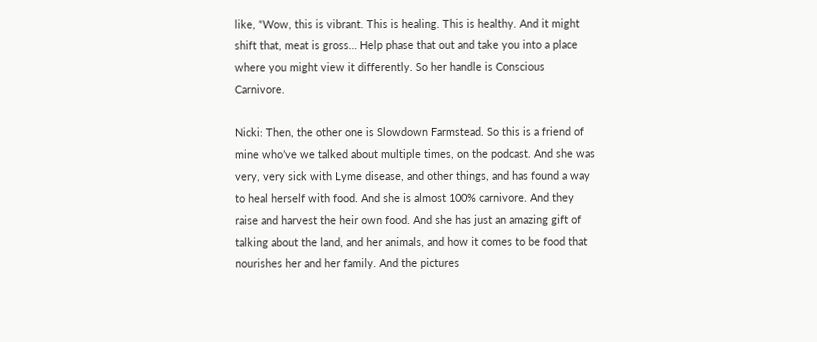like, “Wow, this is vibrant. This is healing. This is healthy. And it might shift that, meat is gross… Help phase that out and take you into a place where you might view it differently. So her handle is Conscious Carnivore.

Nicki: Then, the other one is Slowdown Farmstead. So this is a friend of mine who’ve we talked about multiple times, on the podcast. And she was very, very sick with Lyme disease, and other things, and has found a way to heal herself with food. And she is almost 100% carnivore. And they raise and harvest the heir own food. And she has just an amazing gift of talking about the land, and her animals, and how it comes to be food that nourishes her and her family. And the pictures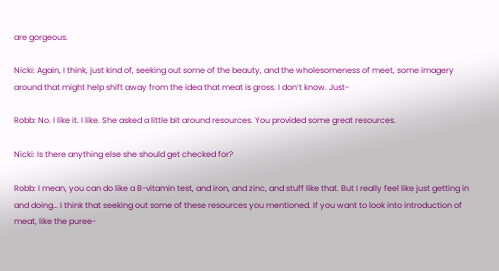are gorgeous.

Nicki: Again, I think, just kind of, seeking out some of the beauty, and the wholesomeness of meet, some imagery around that might help shift away from the idea that meat is gross. I don’t know. Just-

Robb: No. I like it. I like. She asked a little bit around resources. You provided some great resources.

Nicki: Is there anything else she should get checked for?

Robb: I mean, you can do like a B-vitamin test, and iron, and zinc, and stuff like that. But I really feel like just getting in and doing… I think that seeking out some of these resources you mentioned. If you want to look into introduction of meat, like the puree-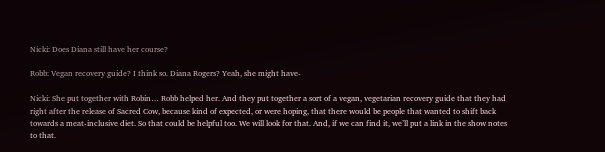Nicki: Does Diana still have her course?

Robb: Vegan recovery guide? I think so. Diana Rogers? Yeah, she might have-

Nicki: She put together with Robin… Robb helped her. And they put together a sort of a vegan, vegetarian recovery guide that they had right after the release of Sacred Cow, because kind of expected, or were hoping, that there would be people that wanted to shift back towards a meat-inclusive diet. So that could be helpful too. We will look for that. And, if we can find it, we’ll put a link in the show notes to that.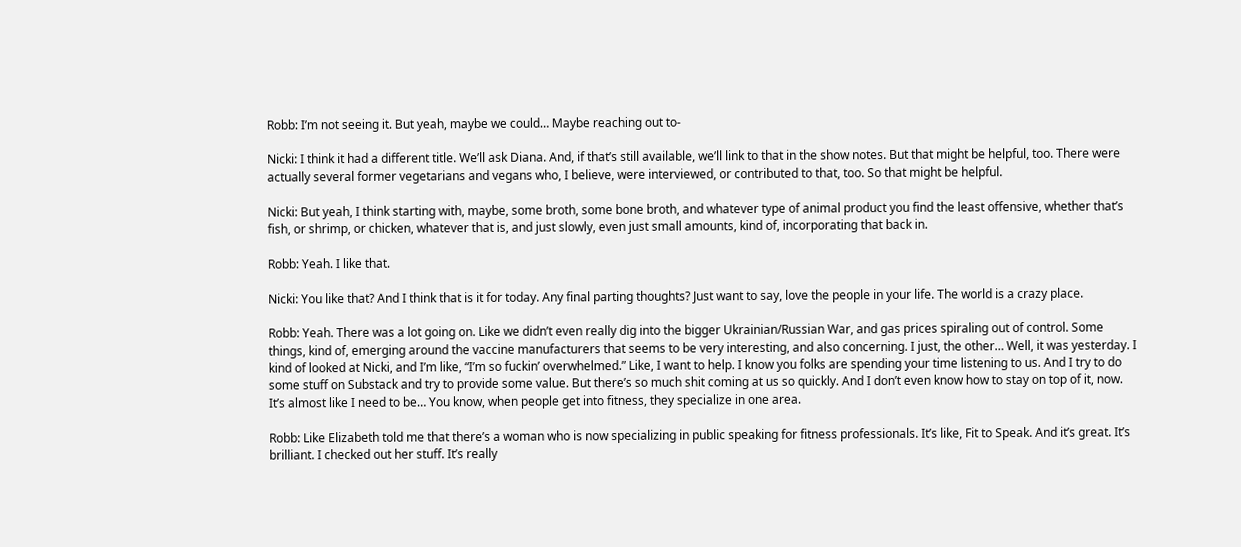Robb: I’m not seeing it. But yeah, maybe we could… Maybe reaching out to-

Nicki: I think it had a different title. We’ll ask Diana. And, if that’s still available, we’ll link to that in the show notes. But that might be helpful, too. There were actually several former vegetarians and vegans who, I believe, were interviewed, or contributed to that, too. So that might be helpful.

Nicki: But yeah, I think starting with, maybe, some broth, some bone broth, and whatever type of animal product you find the least offensive, whether that’s fish, or shrimp, or chicken, whatever that is, and just slowly, even just small amounts, kind of, incorporating that back in.

Robb: Yeah. I like that.

Nicki: You like that? And I think that is it for today. Any final parting thoughts? Just want to say, love the people in your life. The world is a crazy place.

Robb: Yeah. There was a lot going on. Like we didn’t even really dig into the bigger Ukrainian/Russian War, and gas prices spiraling out of control. Some things, kind of, emerging around the vaccine manufacturers that seems to be very interesting, and also concerning. I just, the other… Well, it was yesterday. I kind of looked at Nicki, and I’m like, “I’m so fuckin’ overwhelmed.” Like, I want to help. I know you folks are spending your time listening to us. And I try to do some stuff on Substack and try to provide some value. But there’s so much shit coming at us so quickly. And I don’t even know how to stay on top of it, now. It’s almost like I need to be… You know, when people get into fitness, they specialize in one area.

Robb: Like Elizabeth told me that there’s a woman who is now specializing in public speaking for fitness professionals. It’s like, Fit to Speak. And it’s great. It’s brilliant. I checked out her stuff. It’s really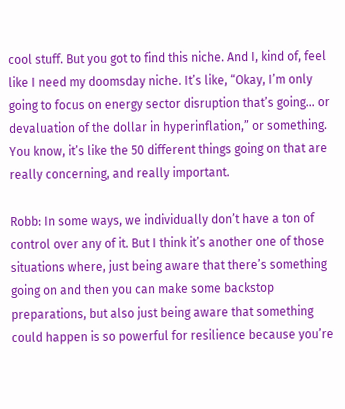cool stuff. But you got to find this niche. And I, kind of, feel like I need my doomsday niche. It’s like, “Okay, I’m only going to focus on energy sector disruption that’s going… or devaluation of the dollar in hyperinflation,” or something. You know, it’s like the 50 different things going on that are really concerning, and really important.

Robb: In some ways, we individually don’t have a ton of control over any of it. But I think it’s another one of those situations where, just being aware that there’s something going on and then you can make some backstop preparations, but also just being aware that something could happen is so powerful for resilience because you’re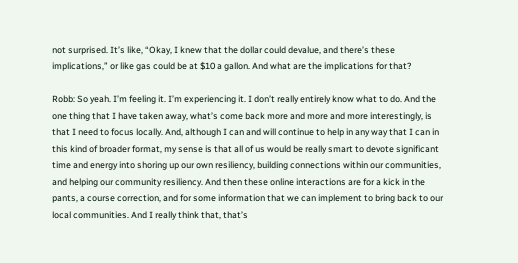not surprised. It’s like, “Okay, I knew that the dollar could devalue, and there’s these implications,” or like gas could be at $10 a gallon. And what are the implications for that?

Robb: So yeah. I’m feeling it. I’m experiencing it. I don’t really entirely know what to do. And the one thing that I have taken away, what’s come back more and more and more interestingly, is that I need to focus locally. And, although I can and will continue to help in any way that I can in this kind of broader format, my sense is that all of us would be really smart to devote significant time and energy into shoring up our own resiliency, building connections within our communities, and helping our community resiliency. And then these online interactions are for a kick in the pants, a course correction, and for some information that we can implement to bring back to our local communities. And I really think that, that’s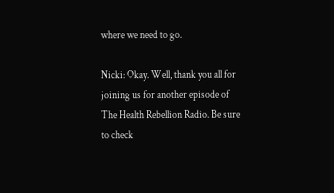where we need to go.

Nicki: Okay. Well, thank you all for joining us for another episode of The Health Rebellion Radio. Be sure to check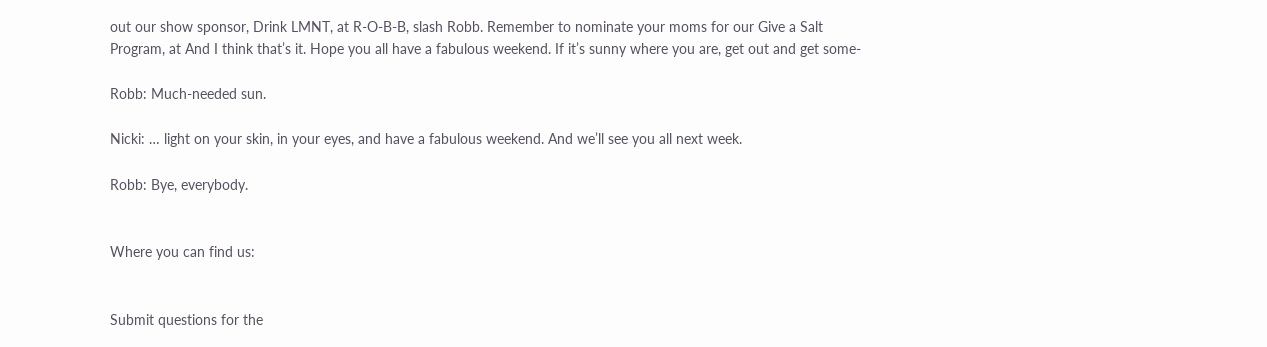out our show sponsor, Drink LMNT, at R-O-B-B, slash Robb. Remember to nominate your moms for our Give a Salt Program, at And I think that’s it. Hope you all have a fabulous weekend. If it’s sunny where you are, get out and get some-

Robb: Much-needed sun.

Nicki: … light on your skin, in your eyes, and have a fabulous weekend. And we’ll see you all next week.

Robb: Bye, everybody.


Where you can find us:


Submit questions for the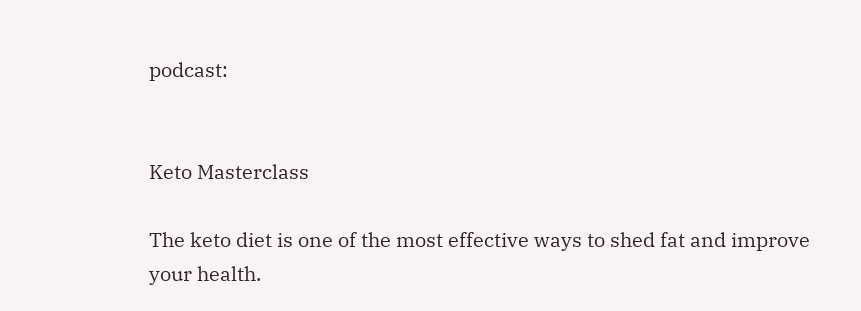podcast:


Keto Masterclass

The keto diet is one of the most effective ways to shed fat and improve your health.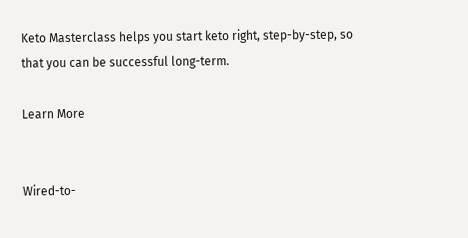Keto Masterclass helps you start keto right, step-by-step, so that you can be successful long-term.

Learn More


Wired-to-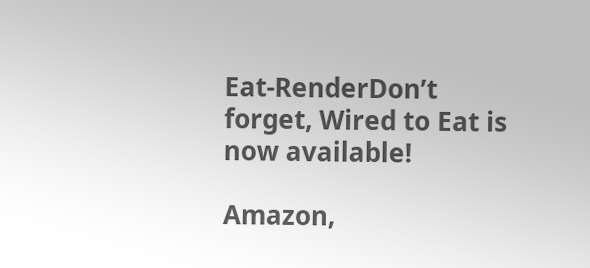Eat-RenderDon’t forget, Wired to Eat is now available!

Amazon,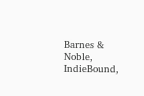Barnes & Noble, IndieBound,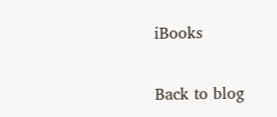iBooks

Back to blog